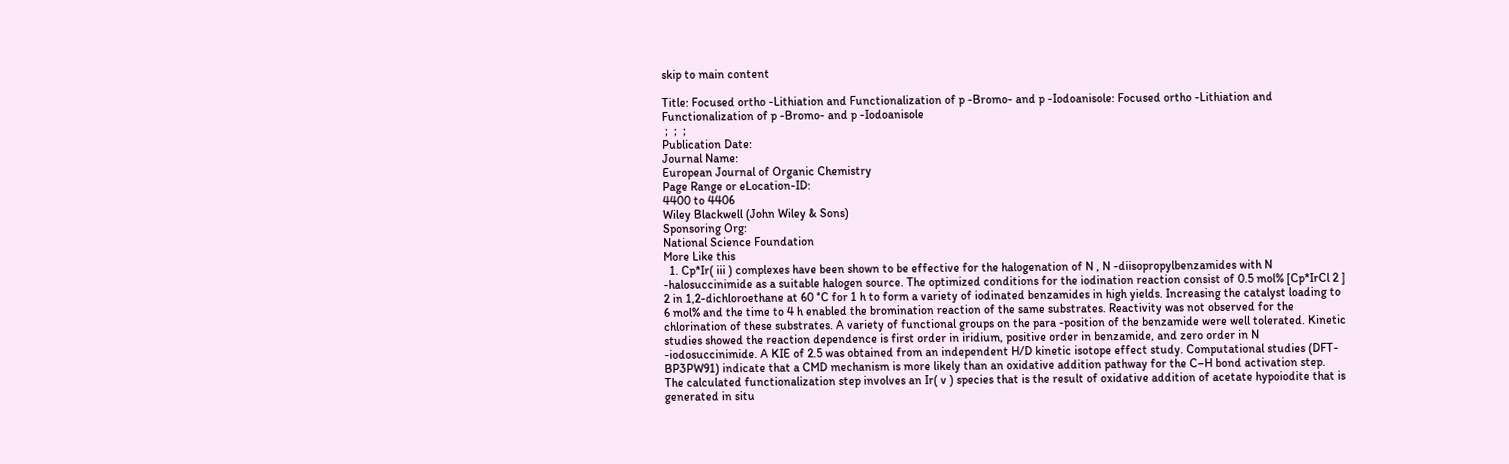skip to main content

Title: Focused ortho -Lithiation and Functionalization of p -Bromo- and p -Iodoanisole: Focused ortho -Lithiation and Functionalization of p -Bromo- and p -Iodoanisole
 ;  ;  ;
Publication Date:
Journal Name:
European Journal of Organic Chemistry
Page Range or eLocation-ID:
4400 to 4406
Wiley Blackwell (John Wiley & Sons)
Sponsoring Org:
National Science Foundation
More Like this
  1. Cp*Ir( iii ) complexes have been shown to be effective for the halogenation of N , N -diisopropylbenzamides with N -halosuccinimide as a suitable halogen source. The optimized conditions for the iodination reaction consist of 0.5 mol% [Cp*IrCl 2 ] 2 in 1,2-dichloroethane at 60 °C for 1 h to form a variety of iodinated benzamides in high yields. Increasing the catalyst loading to 6 mol% and the time to 4 h enabled the bromination reaction of the same substrates. Reactivity was not observed for the chlorination of these substrates. A variety of functional groups on the para -position of the benzamide were well tolerated. Kinetic studies showed the reaction dependence is first order in iridium, positive order in benzamide, and zero order in N -iodosuccinimide. A KIE of 2.5 was obtained from an independent H/D kinetic isotope effect study. Computational studies (DFT-BP3PW91) indicate that a CMD mechanism is more likely than an oxidative addition pathway for the C–H bond activation step. The calculated functionalization step involves an Ir( v ) species that is the result of oxidative addition of acetate hypoiodite that is generated in situ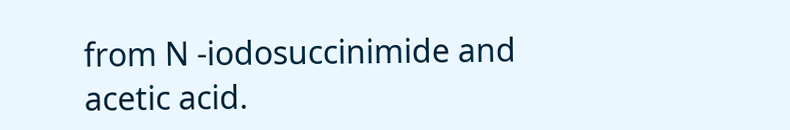from N -iodosuccinimide and acetic acid.